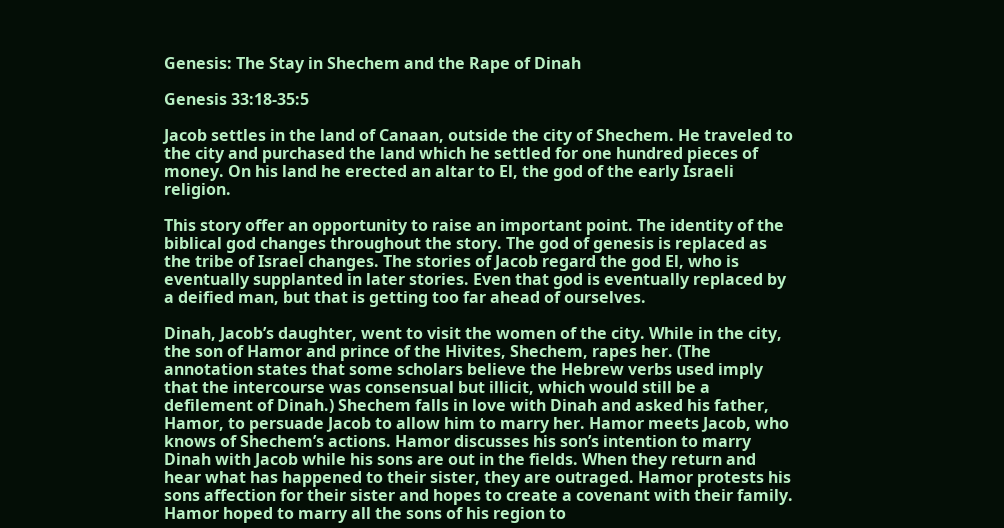Genesis: The Stay in Shechem and the Rape of Dinah

Genesis 33:18-35:5

Jacob settles in the land of Canaan, outside the city of Shechem. He traveled to the city and purchased the land which he settled for one hundred pieces of money. On his land he erected an altar to El, the god of the early Israeli religion.

This story offer an opportunity to raise an important point. The identity of the biblical god changes throughout the story. The god of genesis is replaced as the tribe of Israel changes. The stories of Jacob regard the god El, who is eventually supplanted in later stories. Even that god is eventually replaced by a deified man, but that is getting too far ahead of ourselves.

Dinah, Jacob’s daughter, went to visit the women of the city. While in the city, the son of Hamor and prince of the Hivites, Shechem, rapes her. (The annotation states that some scholars believe the Hebrew verbs used imply that the intercourse was consensual but illicit, which would still be a defilement of Dinah.) Shechem falls in love with Dinah and asked his father, Hamor, to persuade Jacob to allow him to marry her. Hamor meets Jacob, who knows of Shechem’s actions. Hamor discusses his son’s intention to marry Dinah with Jacob while his sons are out in the fields. When they return and hear what has happened to their sister, they are outraged. Hamor protests his sons affection for their sister and hopes to create a covenant with their family. Hamor hoped to marry all the sons of his region to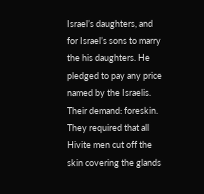Israel’s daughters, and for Israel’s sons to marry the his daughters. He pledged to pay any price named by the Israelis. Their demand: foreskin. They required that all Hivite men cut off the skin covering the glands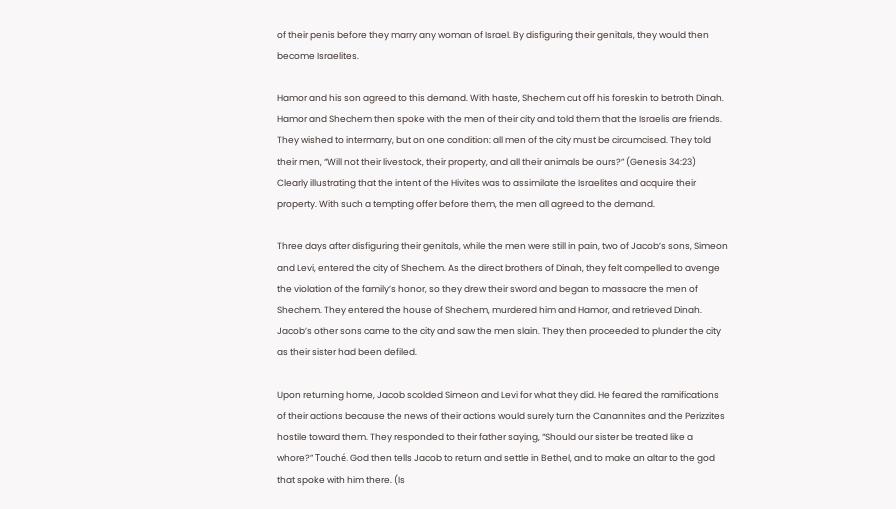of their penis before they marry any woman of Israel. By disfiguring their genitals, they would then become Israelites.

Hamor and his son agreed to this demand. With haste, Shechem cut off his foreskin to betroth Dinah. Hamor and Shechem then spoke with the men of their city and told them that the Israelis are friends. They wished to intermarry, but on one condition: all men of the city must be circumcised. They told their men, “Will not their livestock, their property, and all their animals be ours?” (Genesis 34:23) Clearly illustrating that the intent of the Hivites was to assimilate the Israelites and acquire their property. With such a tempting offer before them, the men all agreed to the demand.

Three days after disfiguring their genitals, while the men were still in pain, two of Jacob’s sons, Simeon and Levi, entered the city of Shechem. As the direct brothers of Dinah, they felt compelled to avenge the violation of the family’s honor, so they drew their sword and began to massacre the men of Shechem. They entered the house of Shechem, murdered him and Hamor, and retrieved Dinah. Jacob’s other sons came to the city and saw the men slain. They then proceeded to plunder the city as their sister had been defiled.

Upon returning home, Jacob scolded Simeon and Levi for what they did. He feared the ramifications of their actions because the news of their actions would surely turn the Canannites and the Perizzites hostile toward them. They responded to their father saying, “Should our sister be treated like a whore?” Touché. God then tells Jacob to return and settle in Bethel, and to make an altar to the god that spoke with him there. (Is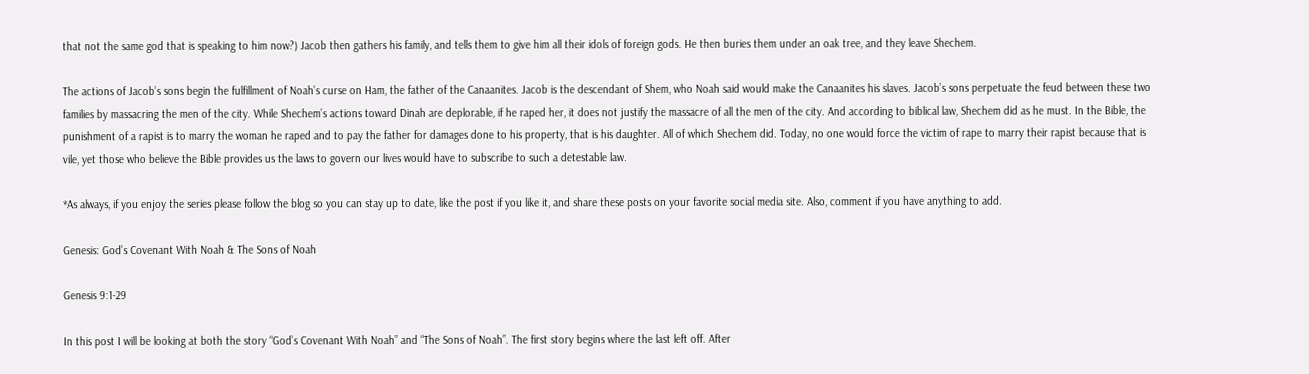that not the same god that is speaking to him now?) Jacob then gathers his family, and tells them to give him all their idols of foreign gods. He then buries them under an oak tree, and they leave Shechem.

The actions of Jacob’s sons begin the fulfillment of Noah’s curse on Ham, the father of the Canaanites. Jacob is the descendant of Shem, who Noah said would make the Canaanites his slaves. Jacob’s sons perpetuate the feud between these two families by massacring the men of the city. While Shechem’s actions toward Dinah are deplorable, if he raped her, it does not justify the massacre of all the men of the city. And according to biblical law, Shechem did as he must. In the Bible, the punishment of a rapist is to marry the woman he raped and to pay the father for damages done to his property, that is his daughter. All of which Shechem did. Today, no one would force the victim of rape to marry their rapist because that is vile, yet those who believe the Bible provides us the laws to govern our lives would have to subscribe to such a detestable law.

*As always, if you enjoy the series please follow the blog so you can stay up to date, like the post if you like it, and share these posts on your favorite social media site. Also, comment if you have anything to add.

Genesis: God’s Covenant With Noah & The Sons of Noah

Genesis 9:1-29

In this post I will be looking at both the story “God’s Covenant With Noah” and “The Sons of Noah”. The first story begins where the last left off. After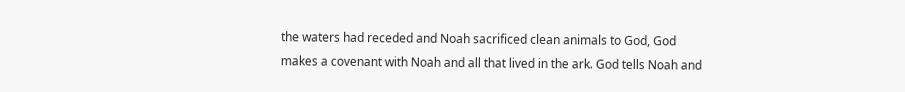the waters had receded and Noah sacrificed clean animals to God, God makes a covenant with Noah and all that lived in the ark. God tells Noah and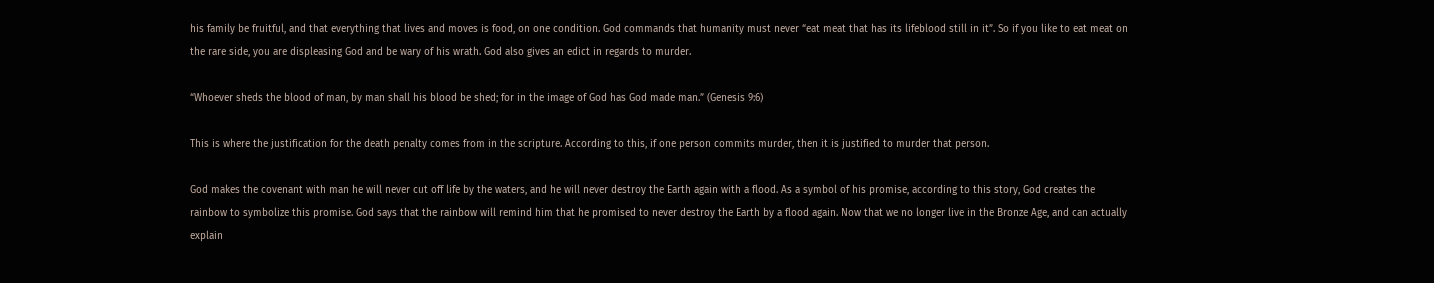his family be fruitful, and that everything that lives and moves is food, on one condition. God commands that humanity must never “eat meat that has its lifeblood still in it”. So if you like to eat meat on the rare side, you are displeasing God and be wary of his wrath. God also gives an edict in regards to murder.

“Whoever sheds the blood of man, by man shall his blood be shed; for in the image of God has God made man.” (Genesis 9:6)

This is where the justification for the death penalty comes from in the scripture. According to this, if one person commits murder, then it is justified to murder that person.

God makes the covenant with man he will never cut off life by the waters, and he will never destroy the Earth again with a flood. As a symbol of his promise, according to this story, God creates the rainbow to symbolize this promise. God says that the rainbow will remind him that he promised to never destroy the Earth by a flood again. Now that we no longer live in the Bronze Age, and can actually explain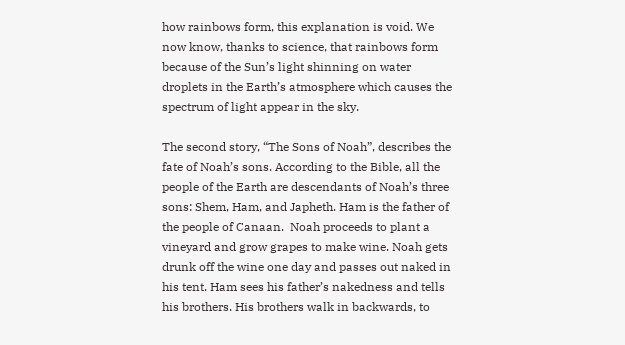how rainbows form, this explanation is void. We now know, thanks to science, that rainbows form because of the Sun’s light shinning on water droplets in the Earth’s atmosphere which causes the spectrum of light appear in the sky.

The second story, “The Sons of Noah”, describes the fate of Noah’s sons. According to the Bible, all the people of the Earth are descendants of Noah’s three sons: Shem, Ham, and Japheth. Ham is the father of the people of Canaan.  Noah proceeds to plant a vineyard and grow grapes to make wine. Noah gets drunk off the wine one day and passes out naked in his tent. Ham sees his father’s nakedness and tells his brothers. His brothers walk in backwards, to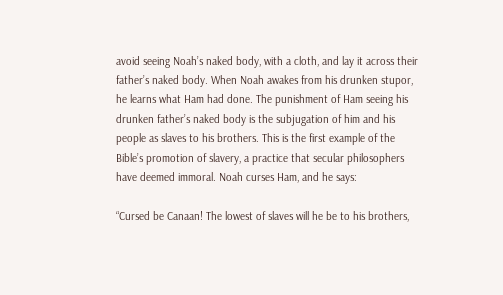avoid seeing Noah’s naked body, with a cloth, and lay it across their father’s naked body. When Noah awakes from his drunken stupor, he learns what Ham had done. The punishment of Ham seeing his drunken father’s naked body is the subjugation of him and his people as slaves to his brothers. This is the first example of the Bible’s promotion of slavery, a practice that secular philosophers have deemed immoral. Noah curses Ham, and he says:

“Cursed be Canaan! The lowest of slaves will he be to his brothers,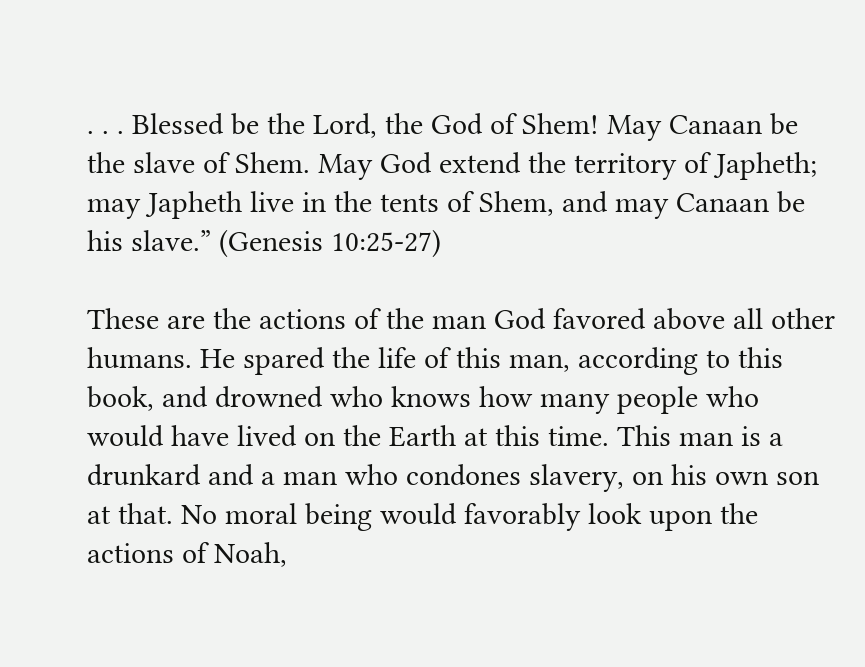. . . Blessed be the Lord, the God of Shem! May Canaan be the slave of Shem. May God extend the territory of Japheth; may Japheth live in the tents of Shem, and may Canaan be his slave.” (Genesis 10:25-27)

These are the actions of the man God favored above all other humans. He spared the life of this man, according to this book, and drowned who knows how many people who would have lived on the Earth at this time. This man is a drunkard and a man who condones slavery, on his own son at that. No moral being would favorably look upon the actions of Noah,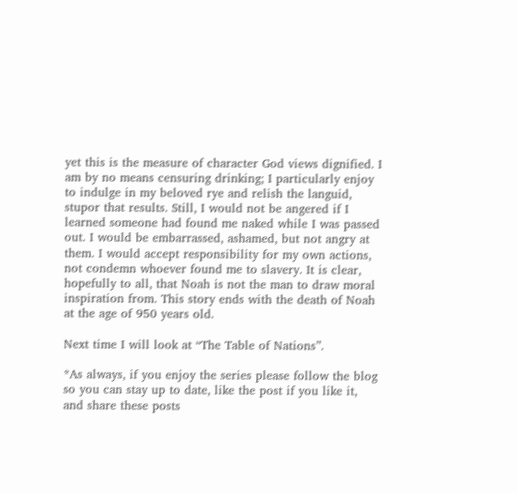yet this is the measure of character God views dignified. I am by no means censuring drinking; I particularly enjoy to indulge in my beloved rye and relish the languid, stupor that results. Still, I would not be angered if I learned someone had found me naked while I was passed out. I would be embarrassed, ashamed, but not angry at them. I would accept responsibility for my own actions, not condemn whoever found me to slavery. It is clear, hopefully to all, that Noah is not the man to draw moral inspiration from. This story ends with the death of Noah at the age of 950 years old.

Next time I will look at “The Table of Nations”.

*As always, if you enjoy the series please follow the blog so you can stay up to date, like the post if you like it, and share these posts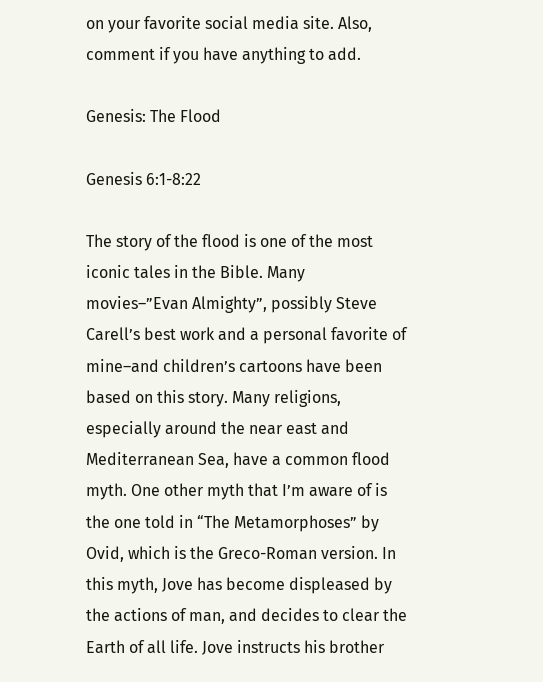on your favorite social media site. Also, comment if you have anything to add.

Genesis: The Flood

Genesis 6:1-8:22

The story of the flood is one of the most iconic tales in the Bible. Many movies–”Evan Almighty”, possibly Steve Carell’s best work and a personal favorite of mine–and children’s cartoons have been based on this story. Many religions, especially around the near east and Mediterranean Sea, have a common flood myth. One other myth that I’m aware of is the one told in “The Metamorphoses” by Ovid, which is the Greco-Roman version. In this myth, Jove has become displeased by the actions of man, and decides to clear the Earth of all life. Jove instructs his brother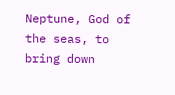Neptune, God of the seas, to bring down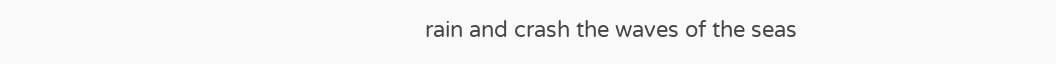rain and crash the waves of the seas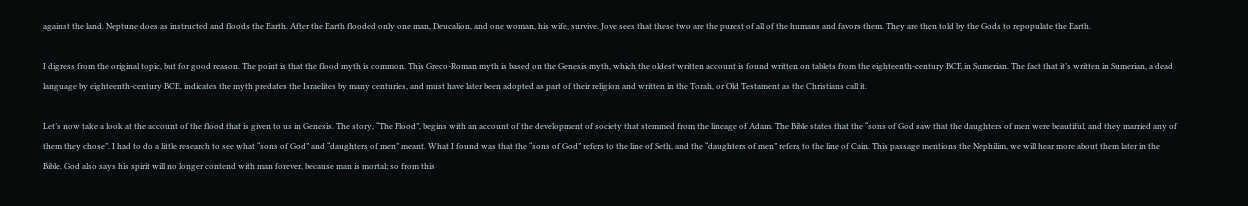against the land. Neptune does as instructed and floods the Earth. After the Earth flooded only one man, Deucalion, and one woman, his wife, survive. Jove sees that these two are the purest of all of the humans and favors them. They are then told by the Gods to repopulate the Earth.

I digress from the original topic, but for good reason. The point is that the flood myth is common. This Greco-Roman myth is based on the Genesis myth, which the oldest written account is found written on tablets from the eighteenth-century BCE in Sumerian. The fact that it’s written in Sumerian, a dead language by eighteenth-century BCE, indicates the myth predates the Israelites by many centuries, and must have later been adopted as part of their religion and written in the Torah, or Old Testament as the Christians call it.

Let’s now take a look at the account of the flood that is given to us in Genesis. The story, “The Flood”, begins with an account of the development of society that stemmed from the lineage of Adam. The Bible states that the “sons of God saw that the daughters of men were beautiful, and they married any of them they chose”. I had to do a little research to see what “sons of God” and “daughters of men” meant. What I found was that the “sons of God” refers to the line of Seth, and the “daughters of men” refers to the line of Cain. This passage mentions the Nephilim, we will hear more about them later in the Bible. God also says his spirit will no longer contend with man forever, because man is mortal; so from this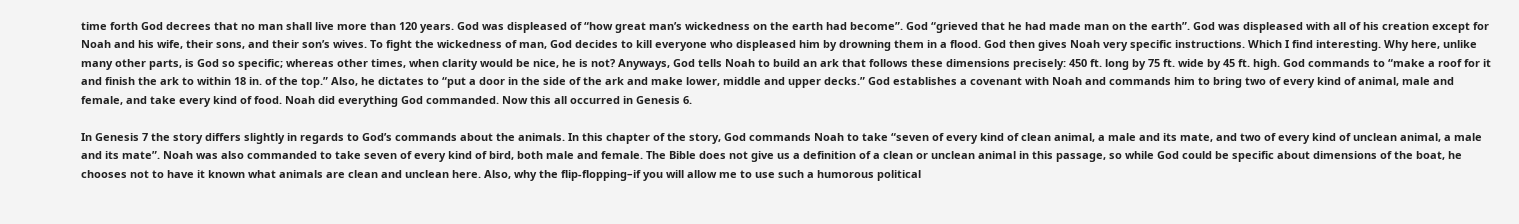time forth God decrees that no man shall live more than 120 years. God was displeased of “how great man’s wickedness on the earth had become”. God “grieved that he had made man on the earth”. God was displeased with all of his creation except for Noah and his wife, their sons, and their son’s wives. To fight the wickedness of man, God decides to kill everyone who displeased him by drowning them in a flood. God then gives Noah very specific instructions. Which I find interesting. Why here, unlike many other parts, is God so specific; whereas other times, when clarity would be nice, he is not? Anyways, God tells Noah to build an ark that follows these dimensions precisely: 450 ft. long by 75 ft. wide by 45 ft. high. God commands to “make a roof for it and finish the ark to within 18 in. of the top.” Also, he dictates to “put a door in the side of the ark and make lower, middle and upper decks.” God establishes a covenant with Noah and commands him to bring two of every kind of animal, male and female, and take every kind of food. Noah did everything God commanded. Now this all occurred in Genesis 6.

In Genesis 7 the story differs slightly in regards to God’s commands about the animals. In this chapter of the story, God commands Noah to take “seven of every kind of clean animal, a male and its mate, and two of every kind of unclean animal, a male and its mate”. Noah was also commanded to take seven of every kind of bird, both male and female. The Bible does not give us a definition of a clean or unclean animal in this passage, so while God could be specific about dimensions of the boat, he chooses not to have it known what animals are clean and unclean here. Also, why the flip-flopping–if you will allow me to use such a humorous political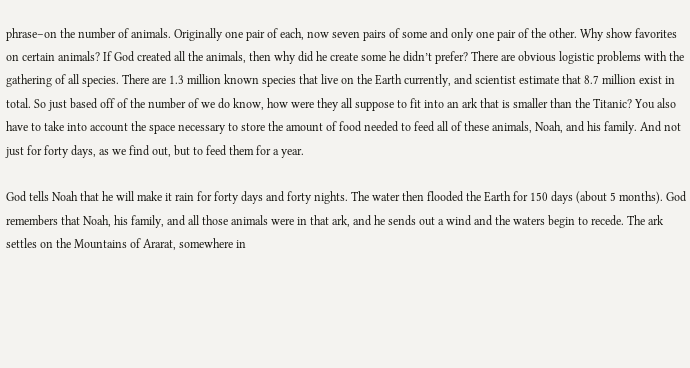phrase–on the number of animals. Originally one pair of each, now seven pairs of some and only one pair of the other. Why show favorites on certain animals? If God created all the animals, then why did he create some he didn’t prefer? There are obvious logistic problems with the gathering of all species. There are 1.3 million known species that live on the Earth currently, and scientist estimate that 8.7 million exist in total. So just based off of the number of we do know, how were they all suppose to fit into an ark that is smaller than the Titanic? You also have to take into account the space necessary to store the amount of food needed to feed all of these animals, Noah, and his family. And not just for forty days, as we find out, but to feed them for a year.

God tells Noah that he will make it rain for forty days and forty nights. The water then flooded the Earth for 150 days (about 5 months). God remembers that Noah, his family, and all those animals were in that ark, and he sends out a wind and the waters begin to recede. The ark settles on the Mountains of Ararat, somewhere in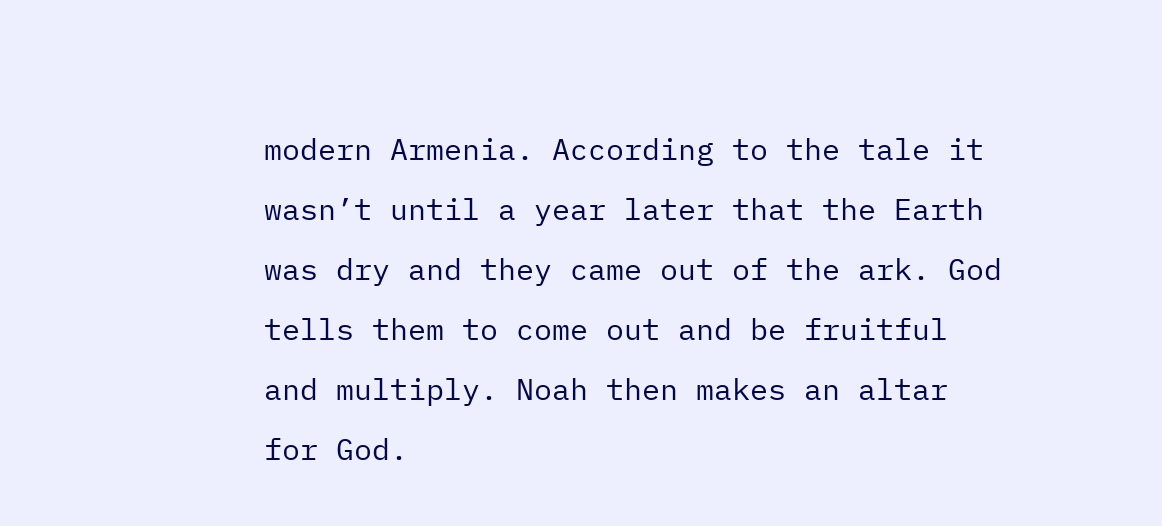modern Armenia. According to the tale it wasn’t until a year later that the Earth was dry and they came out of the ark. God tells them to come out and be fruitful and multiply. Noah then makes an altar for God.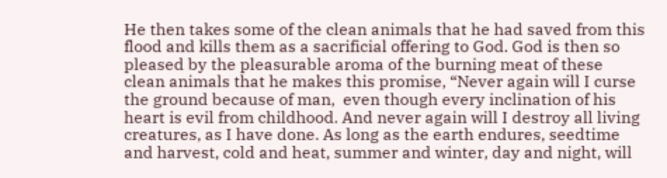He then takes some of the clean animals that he had saved from this flood and kills them as a sacrificial offering to God. God is then so pleased by the pleasurable aroma of the burning meat of these clean animals that he makes this promise, “Never again will I curse the ground because of man,  even though every inclination of his heart is evil from childhood. And never again will I destroy all living creatures, as I have done. As long as the earth endures, seedtime and harvest, cold and heat, summer and winter, day and night, will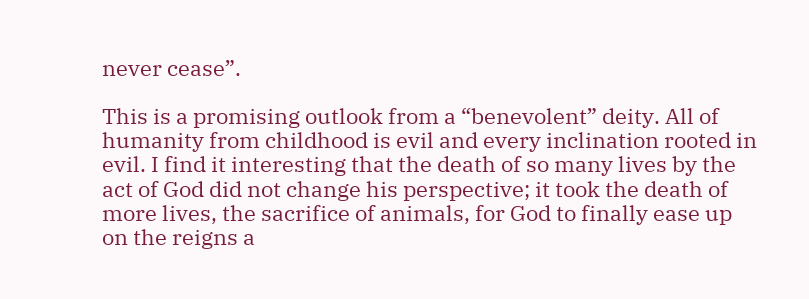never cease”.

This is a promising outlook from a “benevolent” deity. All of humanity from childhood is evil and every inclination rooted in evil. I find it interesting that the death of so many lives by the act of God did not change his perspective; it took the death of more lives, the sacrifice of animals, for God to finally ease up on the reigns a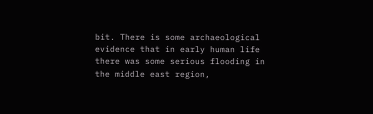bit. There is some archaeological evidence that in early human life there was some serious flooding in the middle east region,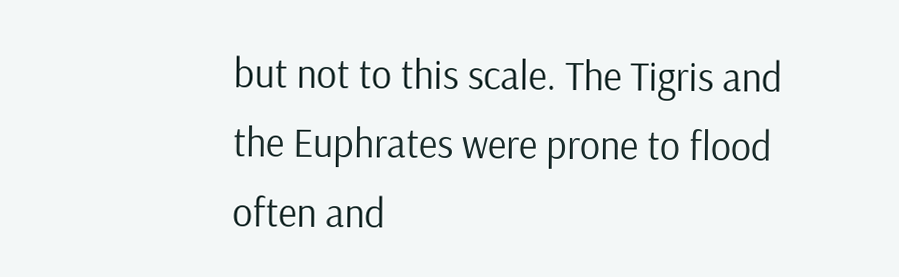but not to this scale. The Tigris and the Euphrates were prone to flood often and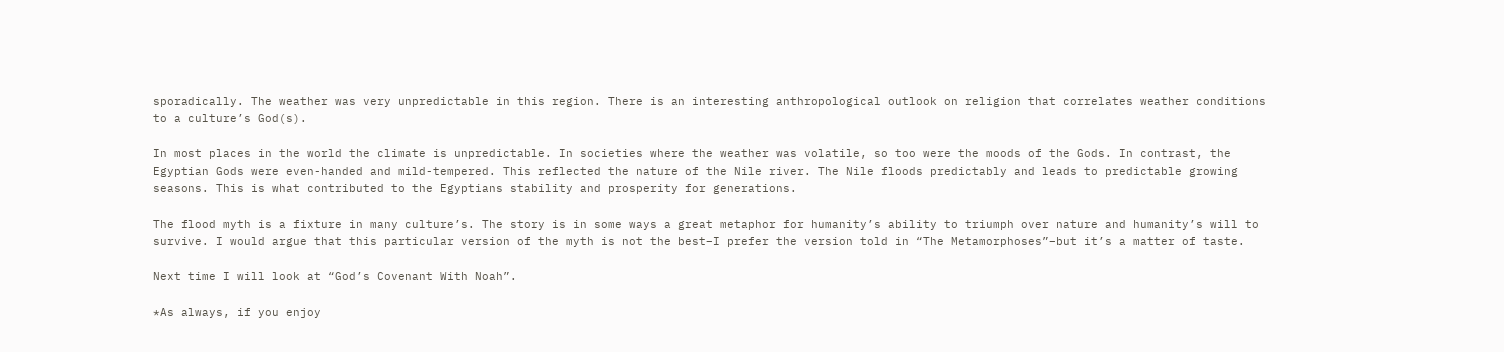sporadically. The weather was very unpredictable in this region. There is an interesting anthropological outlook on religion that correlates weather conditions to a culture’s God(s).

In most places in the world the climate is unpredictable. In societies where the weather was volatile, so too were the moods of the Gods. In contrast, the Egyptian Gods were even-handed and mild-tempered. This reflected the nature of the Nile river. The Nile floods predictably and leads to predictable growing seasons. This is what contributed to the Egyptians stability and prosperity for generations.

The flood myth is a fixture in many culture’s. The story is in some ways a great metaphor for humanity’s ability to triumph over nature and humanity’s will to survive. I would argue that this particular version of the myth is not the best–I prefer the version told in “The Metamorphoses”–but it’s a matter of taste.

Next time I will look at “God’s Covenant With Noah”.

*As always, if you enjoy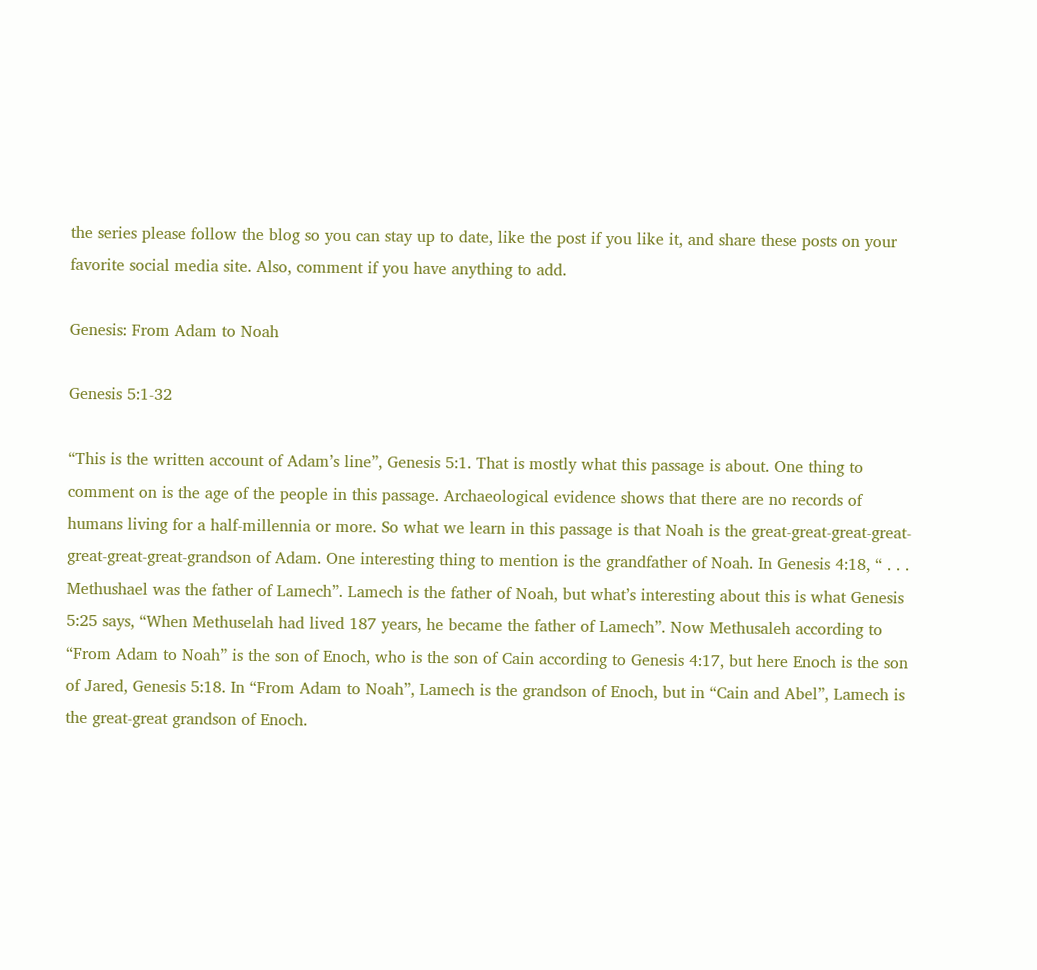the series please follow the blog so you can stay up to date, like the post if you like it, and share these posts on your favorite social media site. Also, comment if you have anything to add.

Genesis: From Adam to Noah

Genesis 5:1-32

“This is the written account of Adam’s line”, Genesis 5:1. That is mostly what this passage is about. One thing to comment on is the age of the people in this passage. Archaeological evidence shows that there are no records of humans living for a half-millennia or more. So what we learn in this passage is that Noah is the great-great-great-great-great-great-great-grandson of Adam. One interesting thing to mention is the grandfather of Noah. In Genesis 4:18, “ . . . Methushael was the father of Lamech”. Lamech is the father of Noah, but what’s interesting about this is what Genesis 5:25 says, “When Methuselah had lived 187 years, he became the father of Lamech”. Now Methusaleh according to “From Adam to Noah” is the son of Enoch, who is the son of Cain according to Genesis 4:17, but here Enoch is the son of Jared, Genesis 5:18. In “From Adam to Noah”, Lamech is the grandson of Enoch, but in “Cain and Abel”, Lamech is the great-great grandson of Enoch.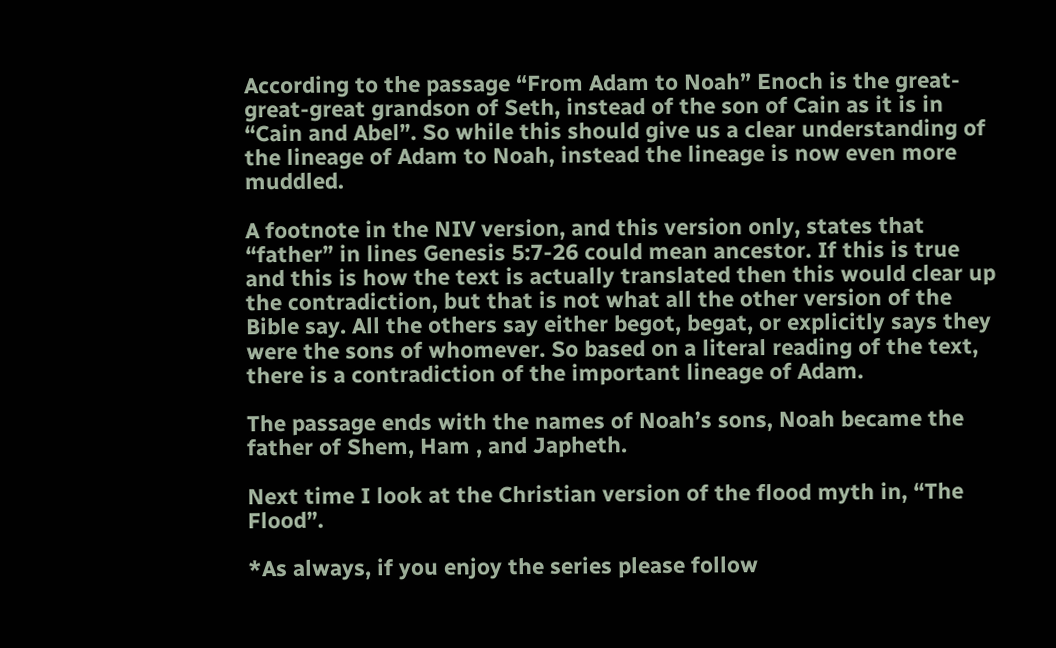According to the passage “From Adam to Noah” Enoch is the great-great-great grandson of Seth, instead of the son of Cain as it is in “Cain and Abel”. So while this should give us a clear understanding of the lineage of Adam to Noah, instead the lineage is now even more muddled.

A footnote in the NIV version, and this version only, states that “father” in lines Genesis 5:7-26 could mean ancestor. If this is true and this is how the text is actually translated then this would clear up the contradiction, but that is not what all the other version of the Bible say. All the others say either begot, begat, or explicitly says they were the sons of whomever. So based on a literal reading of the text, there is a contradiction of the important lineage of Adam.

The passage ends with the names of Noah’s sons, Noah became the father of Shem, Ham , and Japheth.

Next time I look at the Christian version of the flood myth in, “The Flood”.

*As always, if you enjoy the series please follow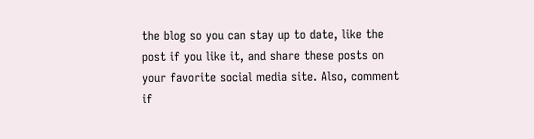the blog so you can stay up to date, like the post if you like it, and share these posts on your favorite social media site. Also, comment if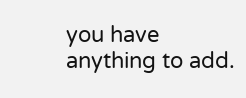you have anything to add.